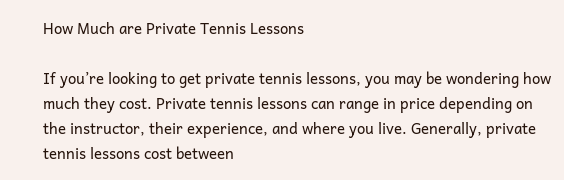How Much are Private Tennis Lessons

If you’re looking to get private tennis lessons, you may be wondering how much they cost. Private tennis lessons can range in price depending on the instructor, their experience, and where you live. Generally, private tennis lessons cost between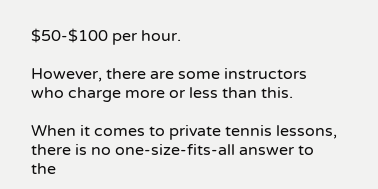$50-$100 per hour.

However, there are some instructors who charge more or less than this.

When it comes to private tennis lessons, there is no one-size-fits-all answer to the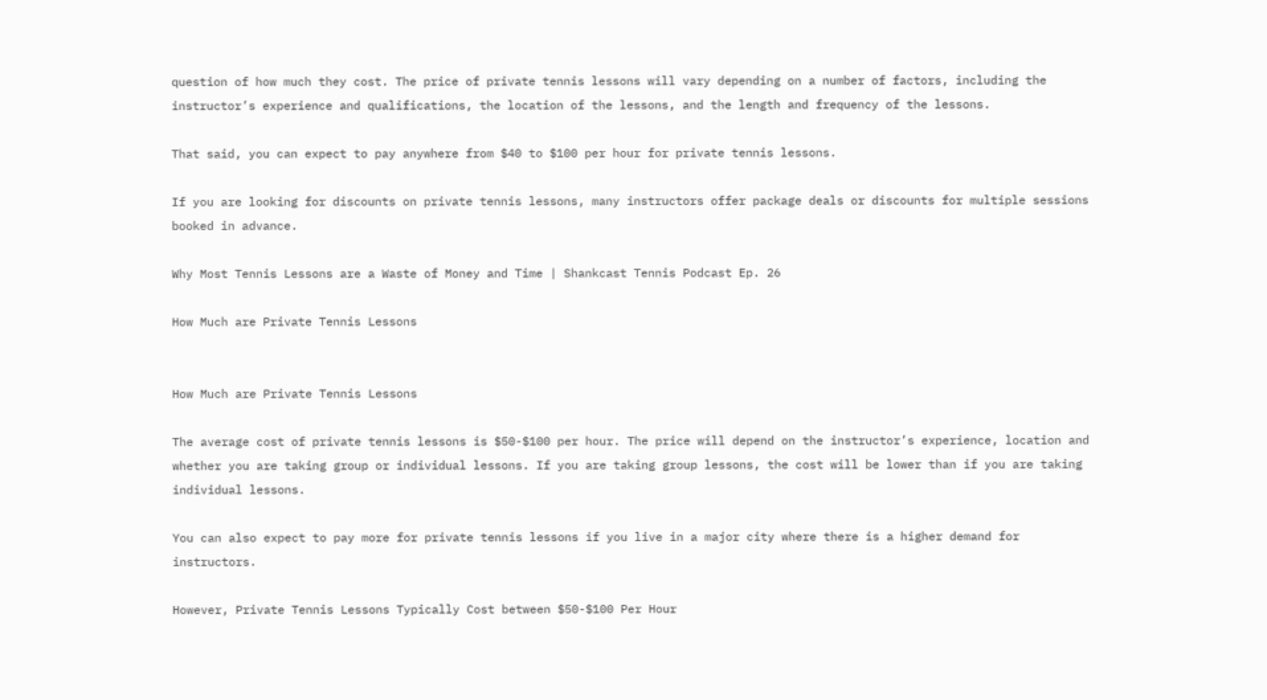question of how much they cost. The price of private tennis lessons will vary depending on a number of factors, including the instructor’s experience and qualifications, the location of the lessons, and the length and frequency of the lessons.

That said, you can expect to pay anywhere from $40 to $100 per hour for private tennis lessons.

If you are looking for discounts on private tennis lessons, many instructors offer package deals or discounts for multiple sessions booked in advance.

Why Most Tennis Lessons are a Waste of Money and Time | Shankcast Tennis Podcast Ep. 26

How Much are Private Tennis Lessons


How Much are Private Tennis Lessons

The average cost of private tennis lessons is $50-$100 per hour. The price will depend on the instructor’s experience, location and whether you are taking group or individual lessons. If you are taking group lessons, the cost will be lower than if you are taking individual lessons.

You can also expect to pay more for private tennis lessons if you live in a major city where there is a higher demand for instructors.

However, Private Tennis Lessons Typically Cost between $50-$100 Per Hour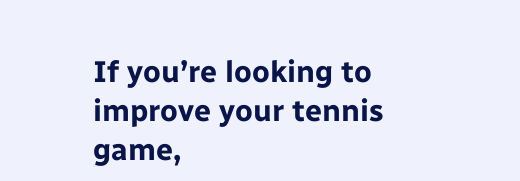If you’re looking to improve your tennis game,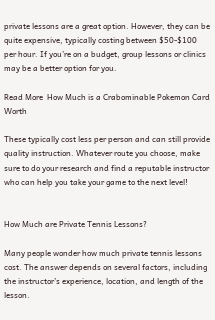private lessons are a great option. However, they can be quite expensive, typically costing between $50-$100 per hour. If you’re on a budget, group lessons or clinics may be a better option for you.

Read More  How Much is a Crabominable Pokemon Card Worth

These typically cost less per person and can still provide quality instruction. Whatever route you choose, make sure to do your research and find a reputable instructor who can help you take your game to the next level!


How Much are Private Tennis Lessons?

Many people wonder how much private tennis lessons cost. The answer depends on several factors, including the instructor’s experience, location, and length of the lesson.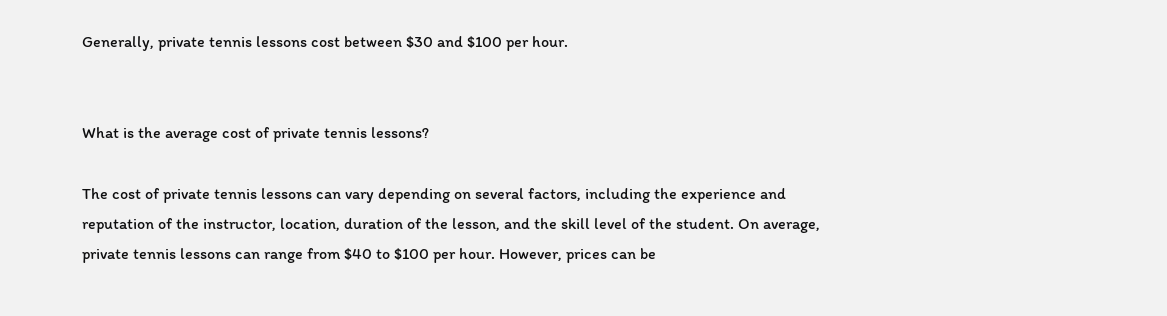Generally, private tennis lessons cost between $30 and $100 per hour.


What is the average cost of private tennis lessons?

The cost of private tennis lessons can vary depending on several factors, including the experience and reputation of the instructor, location, duration of the lesson, and the skill level of the student. On average, private tennis lessons can range from $40 to $100 per hour. However, prices can be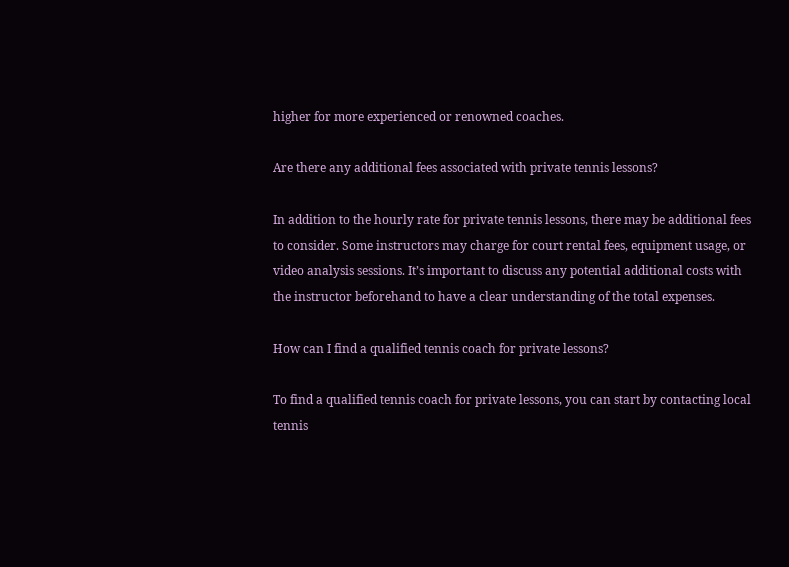higher for more experienced or renowned coaches.

Are there any additional fees associated with private tennis lessons?

In addition to the hourly rate for private tennis lessons, there may be additional fees to consider. Some instructors may charge for court rental fees, equipment usage, or video analysis sessions. It’s important to discuss any potential additional costs with the instructor beforehand to have a clear understanding of the total expenses.

How can I find a qualified tennis coach for private lessons?

To find a qualified tennis coach for private lessons, you can start by contacting local tennis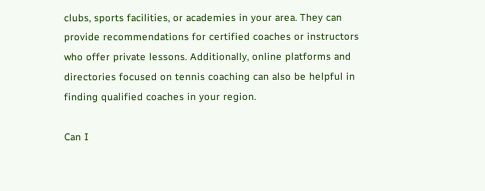clubs, sports facilities, or academies in your area. They can provide recommendations for certified coaches or instructors who offer private lessons. Additionally, online platforms and directories focused on tennis coaching can also be helpful in finding qualified coaches in your region.

Can I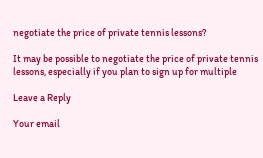negotiate the price of private tennis lessons?

It may be possible to negotiate the price of private tennis lessons, especially if you plan to sign up for multiple

Leave a Reply

Your email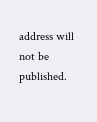address will not be published.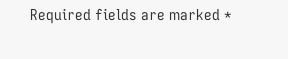Required fields are marked *